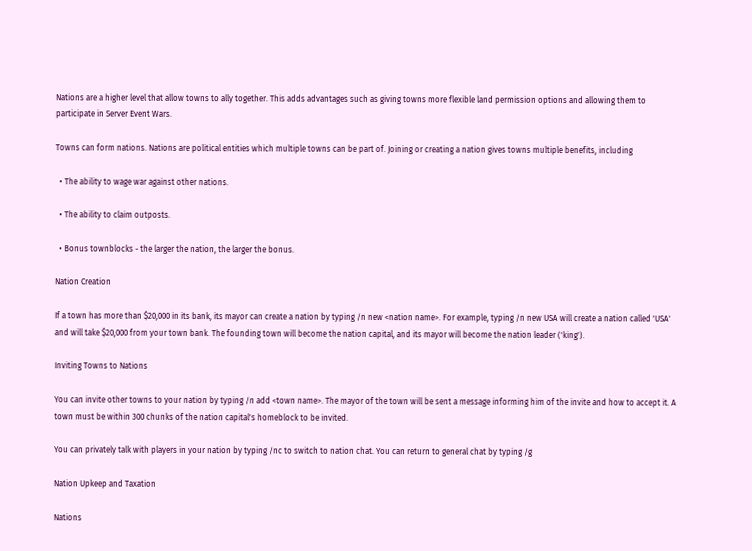Nations are a higher level that allow towns to ally together. This adds advantages such as giving towns more flexible land permission options and allowing them to participate in Server Event Wars.

Towns can form nations. Nations are political entities which multiple towns can be part of. Joining or creating a nation gives towns multiple benefits, including

  • The ability to wage war against other nations.

  • The ability to claim outposts.

  • Bonus townblocks - the larger the nation, the larger the bonus.

Nation Creation

If a town has more than $20,000 in its bank, its mayor can create a nation by typing /n new <nation name>. For example, typing /n new USA will create a nation called 'USA' and will take $20,000 from your town bank. The founding town will become the nation capital, and its mayor will become the nation leader ('king').

Inviting Towns to Nations

You can invite other towns to your nation by typing /n add <town name>. The mayor of the town will be sent a message informing him of the invite and how to accept it. A town must be within 300 chunks of the nation capital's homeblock to be invited.

You can privately talk with players in your nation by typing /nc to switch to nation chat. You can return to general chat by typing /g

Nation Upkeep and Taxation

Nations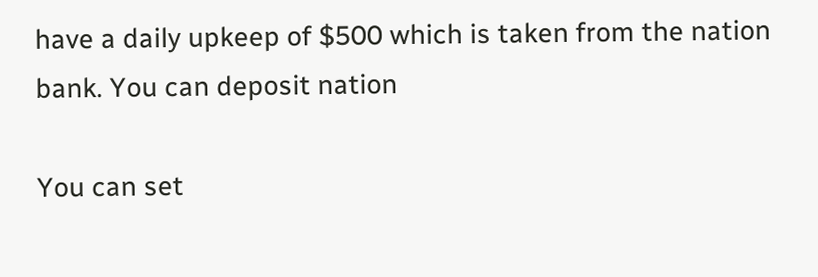have a daily upkeep of $500 which is taken from the nation bank. You can deposit nation

You can set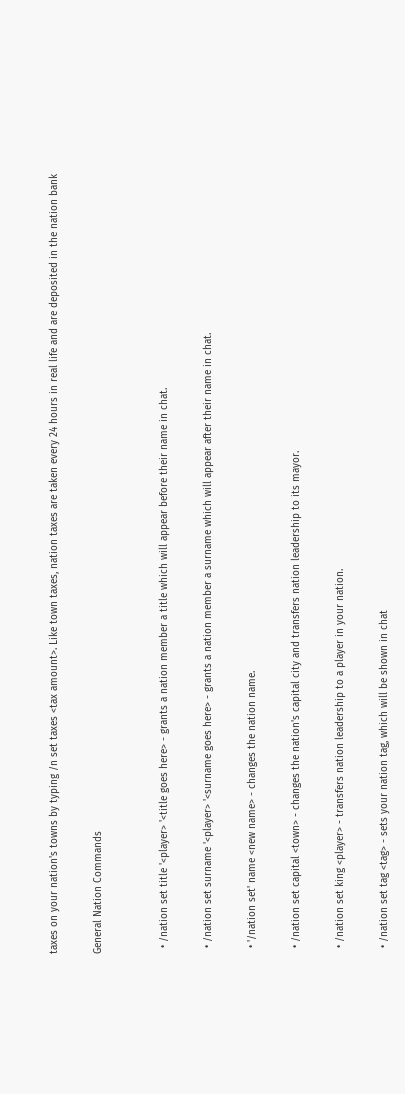taxes on your nation's towns by typing /n set taxes <tax amount>. Like town taxes, nation taxes are taken every 24 hours in real life and are deposited in the nation bank

General Nation Commands


  • /nation set title '<player> '<title goes here> - grants a nation member a title which will appear before their name in chat.

  • /nation set surname '<player> '<surname goes here> - grants a nation member a surname which will appear after their name in chat.

  • '/nation set' name <new name> - changes the nation name.

  • /nation set capital <town> - changes the nation's capital city and transfers nation leadership to its mayor.

  • /nation set king <player> - transfers nation leadership to a player in your nation.

  • /nation set tag <tag> - sets your nation tag, which will be shown in chat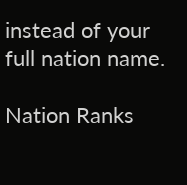instead of your full nation name.

Nation Ranks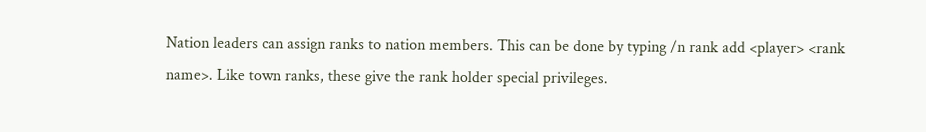Nation leaders can assign ranks to nation members. This can be done by typing /n rank add <player> <rank name>. Like town ranks, these give the rank holder special privileges.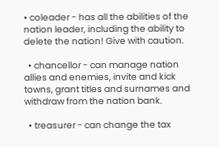• coleader - has all the abilities of the nation leader, including the ability to delete the nation! Give with caution.

  • chancellor - can manage nation allies and enemies, invite and kick towns, grant titles and surnames and withdraw from the nation bank.

  • treasurer - can change the tax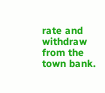rate and withdraw from the town bank.